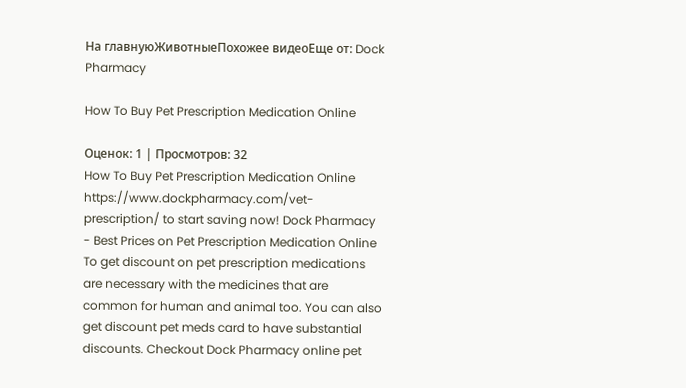На главнуюЖивотныеПохожее видеоЕще от: Dock Pharmacy

How To Buy Pet Prescription Medication Online

Оценок: 1 | Просмотров: 32
How To Buy Pet Prescription Medication Online https://www.dockpharmacy.com/vet-prescription/ to start saving now! Dock Pharmacy - Best Prices on Pet Prescription Medication Online To get discount on pet prescription medications are necessary with the medicines that are common for human and animal too. You can also get discount pet meds card to have substantial discounts. Checkout Dock Pharmacy online pet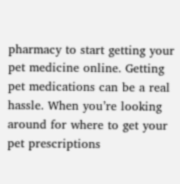pharmacy to start getting your pet medicine online. Getting pet medications can be a real hassle. When you’re looking around for where to get your pet prescriptions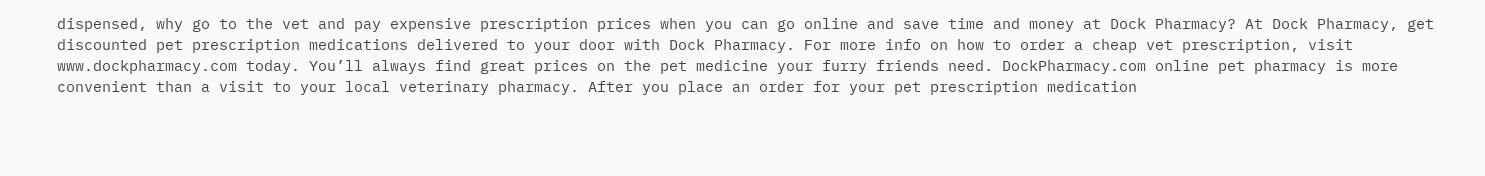dispensed, why go to the vet and pay expensive prescription prices when you can go online and save time and money at Dock Pharmacy? At Dock Pharmacy, get discounted pet prescription medications delivered to your door with Dock Pharmacy. For more info on how to order a cheap vet prescription, visit www.dockpharmacy.com today. You’ll always find great prices on the pet medicine your furry friends need. DockPharmacy.com online pet pharmacy is more convenient than a visit to your local veterinary pharmacy. After you place an order for your pet prescription medication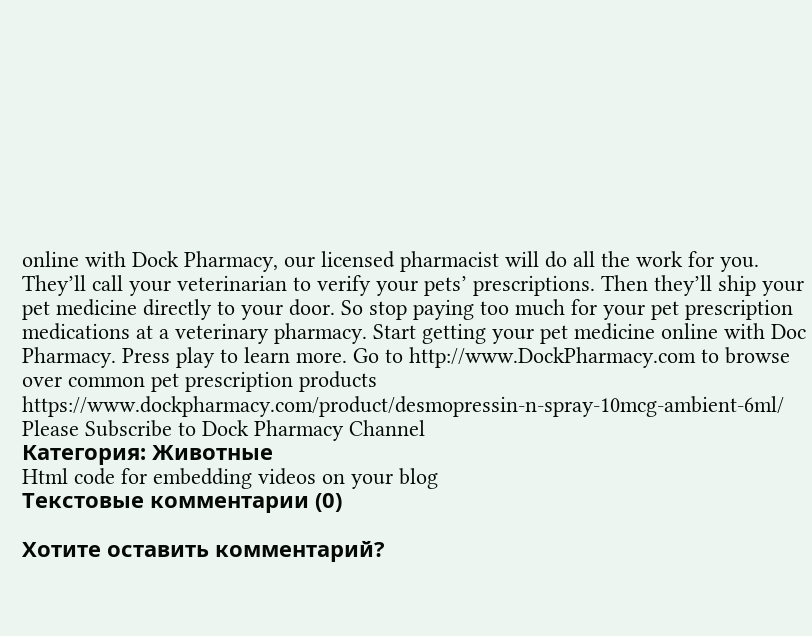online with Dock Pharmacy, our licensed pharmacist will do all the work for you. They’ll call your veterinarian to verify your pets’ prescriptions. Then they’ll ship your pet medicine directly to your door. So stop paying too much for your pet prescription medications at a veterinary pharmacy. Start getting your pet medicine online with Doc Pharmacy. Press play to learn more. Go to http://www.DockPharmacy.com to browse over common pet prescription products https://www.dockpharmacy.com/product/desmopressin-n-spray-10mcg-ambient-6ml/ Please Subscribe to Dock Pharmacy Channel
Категория: Животные
Html code for embedding videos on your blog
Текстовые комментарии (0)

Хотите оставить комментарий?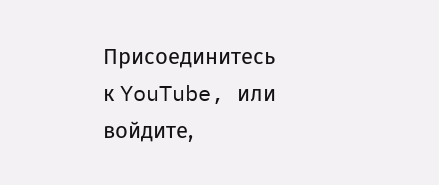Присоединитесь к YouTube, или войдите,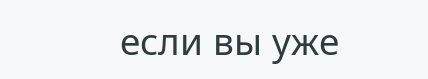если вы уже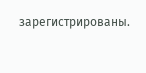зарегистрированы.